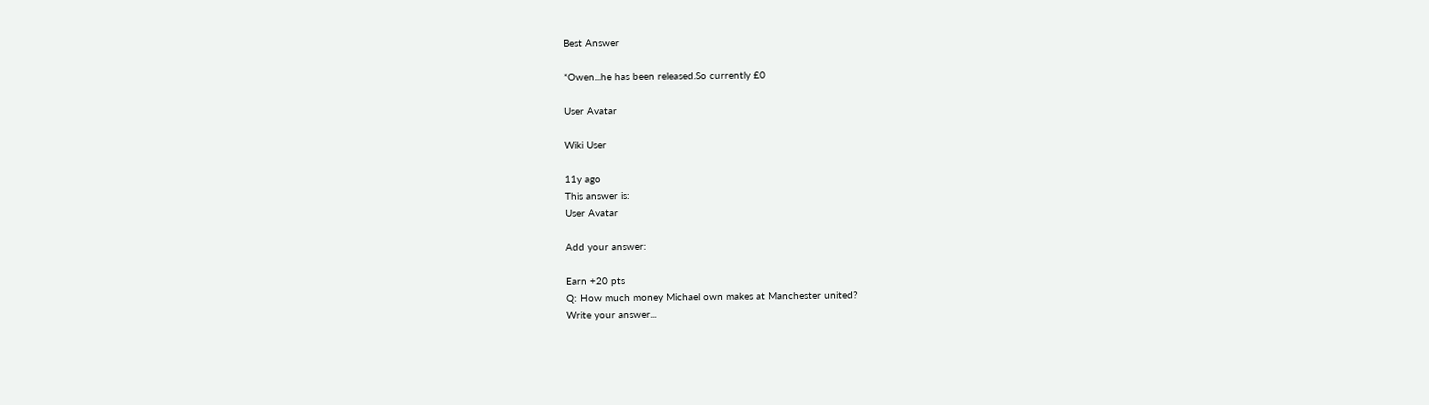Best Answer

*Owen...he has been released.So currently £0

User Avatar

Wiki User

11y ago
This answer is:
User Avatar

Add your answer:

Earn +20 pts
Q: How much money Michael own makes at Manchester united?
Write your answer...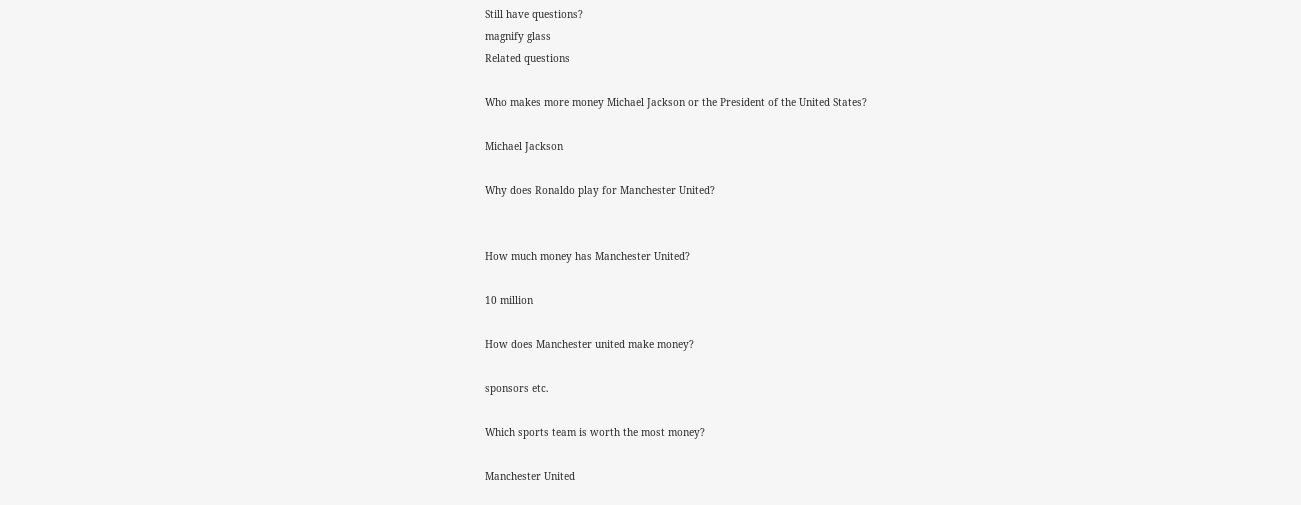Still have questions?
magnify glass
Related questions

Who makes more money Michael Jackson or the President of the United States?

Michael Jackson

Why does Ronaldo play for Manchester United?


How much money has Manchester United?

10 million

How does Manchester united make money?

sponsors etc.

Which sports team is worth the most money?

Manchester United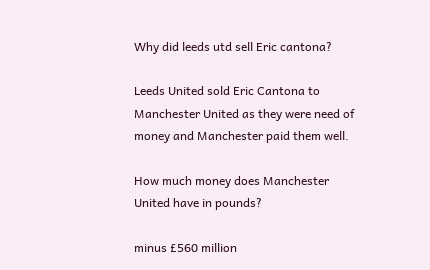Why did leeds utd sell Eric cantona?

Leeds United sold Eric Cantona to Manchester United as they were need of money and Manchester paid them well.

How much money does Manchester United have in pounds?

minus £560 million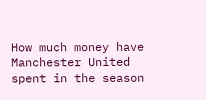How much money have Manchester United spent in the season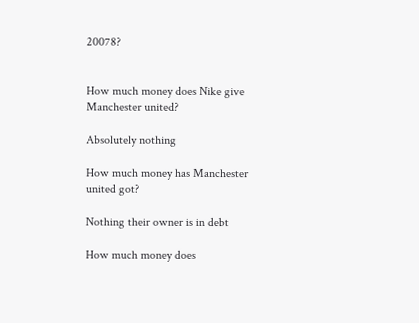20078?


How much money does Nike give Manchester united?

Absolutely nothing

How much money has Manchester united got?

Nothing their owner is in debt

How much money does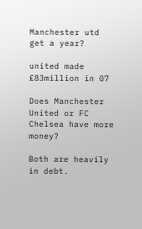Manchester utd get a year?

united made £83million in 07

Does Manchester United or FC Chelsea have more money?

Both are heavily in debt.